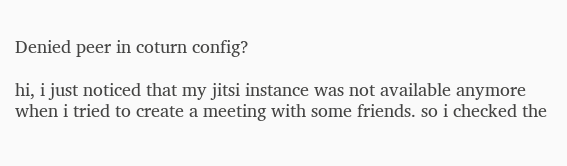Denied peer in coturn config?

hi, i just noticed that my jitsi instance was not available anymore when i tried to create a meeting with some friends. so i checked the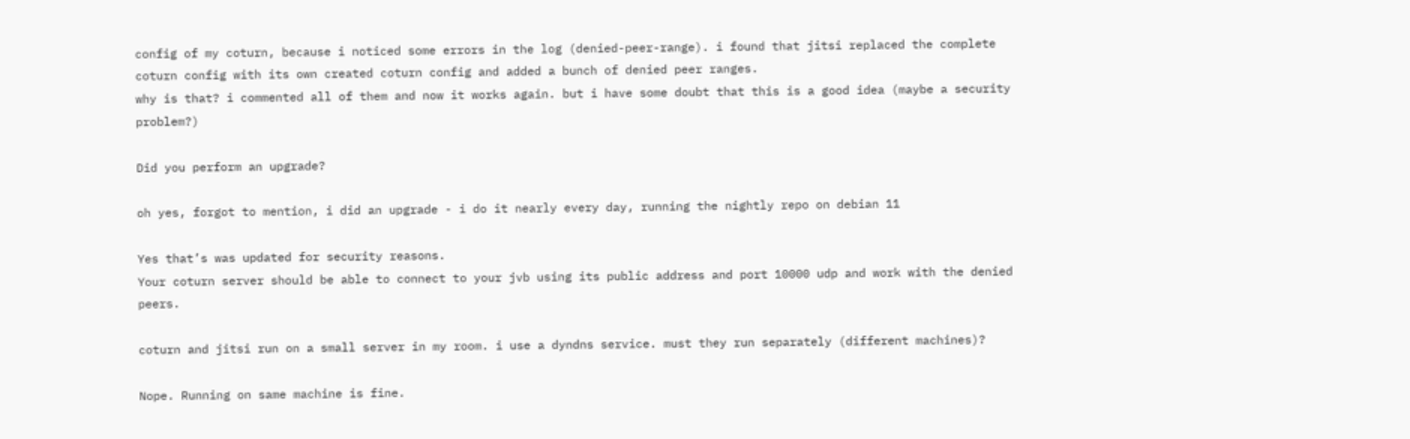config of my coturn, because i noticed some errors in the log (denied-peer-range). i found that jitsi replaced the complete coturn config with its own created coturn config and added a bunch of denied peer ranges.
why is that? i commented all of them and now it works again. but i have some doubt that this is a good idea (maybe a security problem?)

Did you perform an upgrade?

oh yes, forgot to mention, i did an upgrade - i do it nearly every day, running the nightly repo on debian 11

Yes that’s was updated for security reasons.
Your coturn server should be able to connect to your jvb using its public address and port 10000 udp and work with the denied peers.

coturn and jitsi run on a small server in my room. i use a dyndns service. must they run separately (different machines)?

Nope. Running on same machine is fine.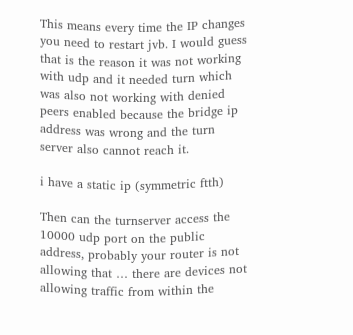This means every time the IP changes you need to restart jvb. I would guess that is the reason it was not working with udp and it needed turn which was also not working with denied peers enabled because the bridge ip address was wrong and the turn server also cannot reach it.

i have a static ip (symmetric ftth)

Then can the turnserver access the 10000 udp port on the public address, probably your router is not allowing that … there are devices not allowing traffic from within the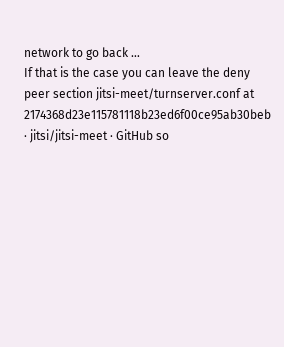network to go back …
If that is the case you can leave the deny peer section jitsi-meet/turnserver.conf at 2174368d23e115781118b23ed6f00ce95ab30beb · jitsi/jitsi-meet · GitHub so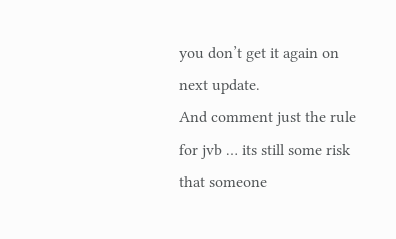you don’t get it again on next update.
And comment just the rule for jvb … its still some risk that someone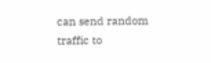can send random traffic to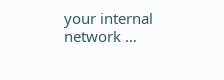your internal network …